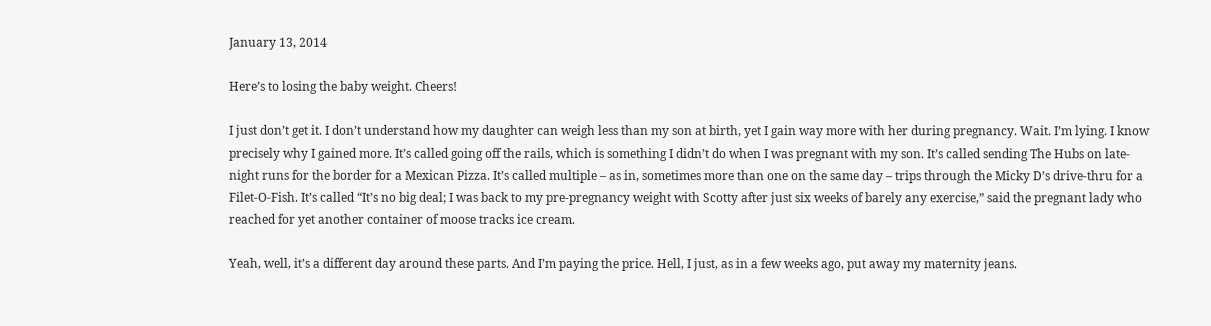January 13, 2014

Here’s to losing the baby weight. Cheers!

I just don’t get it. I don’t understand how my daughter can weigh less than my son at birth, yet I gain way more with her during pregnancy. Wait. I’m lying. I know precisely why I gained more. It’s called going off the rails, which is something I didn’t do when I was pregnant with my son. It’s called sending The Hubs on late-night runs for the border for a Mexican Pizza. It’s called multiple – as in, sometimes more than one on the same day – trips through the Micky D’s drive-thru for a Filet-O-Fish. It’s called “It’s no big deal; I was back to my pre-pregnancy weight with Scotty after just six weeks of barely any exercise,” said the pregnant lady who reached for yet another container of moose tracks ice cream.

Yeah, well, it’s a different day around these parts. And I’m paying the price. Hell, I just, as in a few weeks ago, put away my maternity jeans.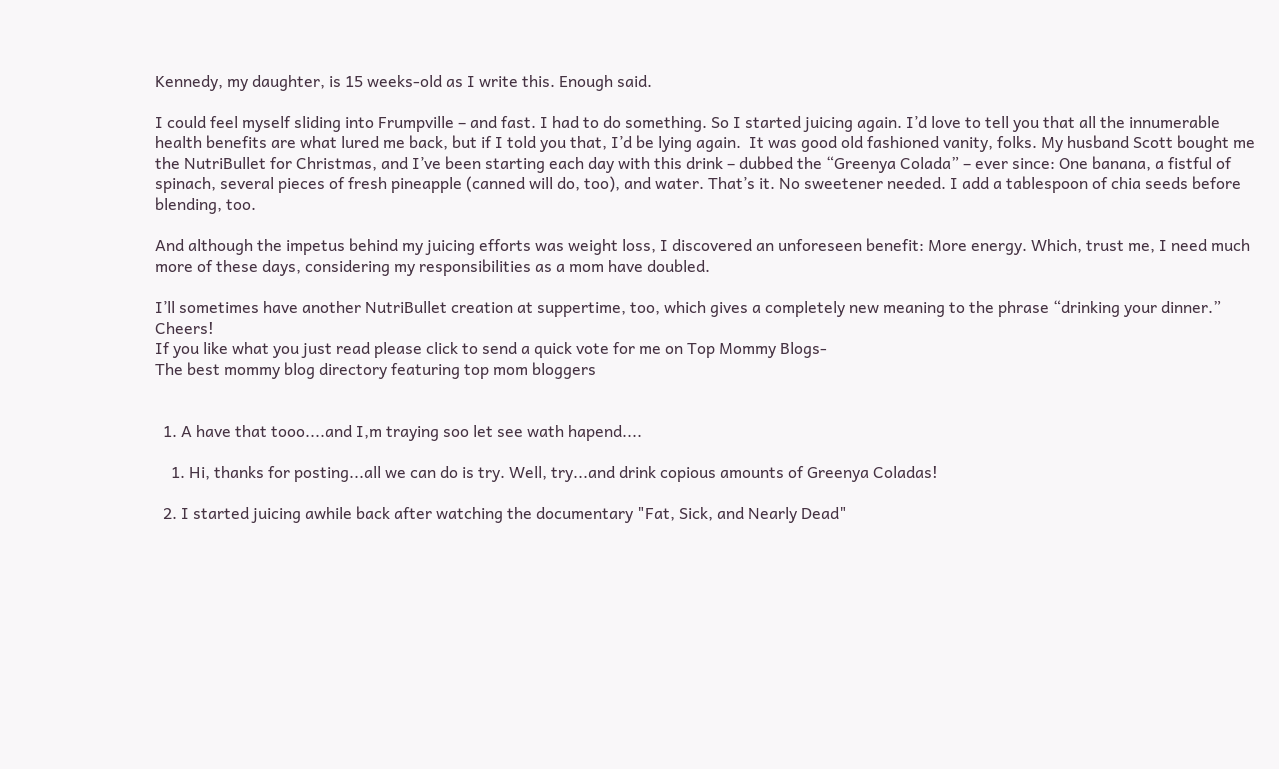Kennedy, my daughter, is 15 weeks-old as I write this. Enough said.

I could feel myself sliding into Frumpville – and fast. I had to do something. So I started juicing again. I’d love to tell you that all the innumerable health benefits are what lured me back, but if I told you that, I’d be lying again.  It was good old fashioned vanity, folks. My husband Scott bought me the NutriBullet for Christmas, and I’ve been starting each day with this drink – dubbed the “Greenya Colada” – ever since: One banana, a fistful of spinach, several pieces of fresh pineapple (canned will do, too), and water. That’s it. No sweetener needed. I add a tablespoon of chia seeds before blending, too.

And although the impetus behind my juicing efforts was weight loss, I discovered an unforeseen benefit: More energy. Which, trust me, I need much more of these days, considering my responsibilities as a mom have doubled.

I’ll sometimes have another NutriBullet creation at suppertime, too, which gives a completely new meaning to the phrase “drinking your dinner.” Cheers!
If you like what you just read please click to send a quick vote for me on Top Mommy Blogs-
The best mommy blog directory featuring top mom bloggers


  1. A have that tooo....and I,m traying soo let see wath hapend....

    1. Hi, thanks for posting...all we can do is try. Well, try...and drink copious amounts of Greenya Coladas!

  2. I started juicing awhile back after watching the documentary "Fat, Sick, and Nearly Dead"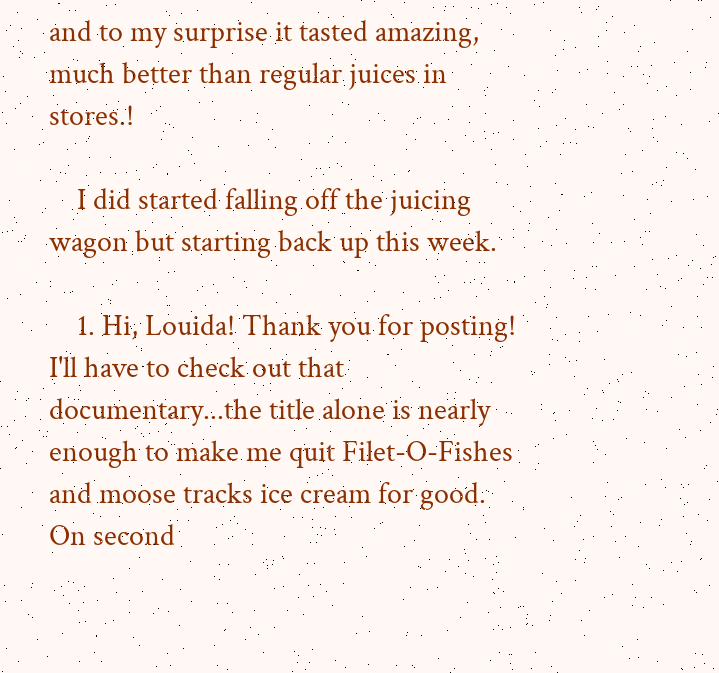and to my surprise it tasted amazing, much better than regular juices in stores.!

    I did started falling off the juicing wagon but starting back up this week.

    1. Hi, Louida! Thank you for posting! I'll have to check out that documentary...the title alone is nearly enough to make me quit Filet-O-Fishes and moose tracks ice cream for good. On second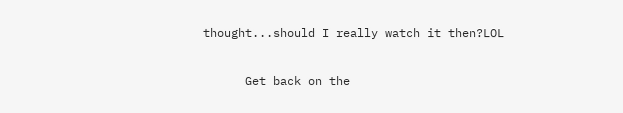thought...should I really watch it then?LOL

      Get back on the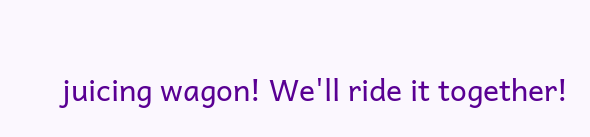juicing wagon! We'll ride it together!